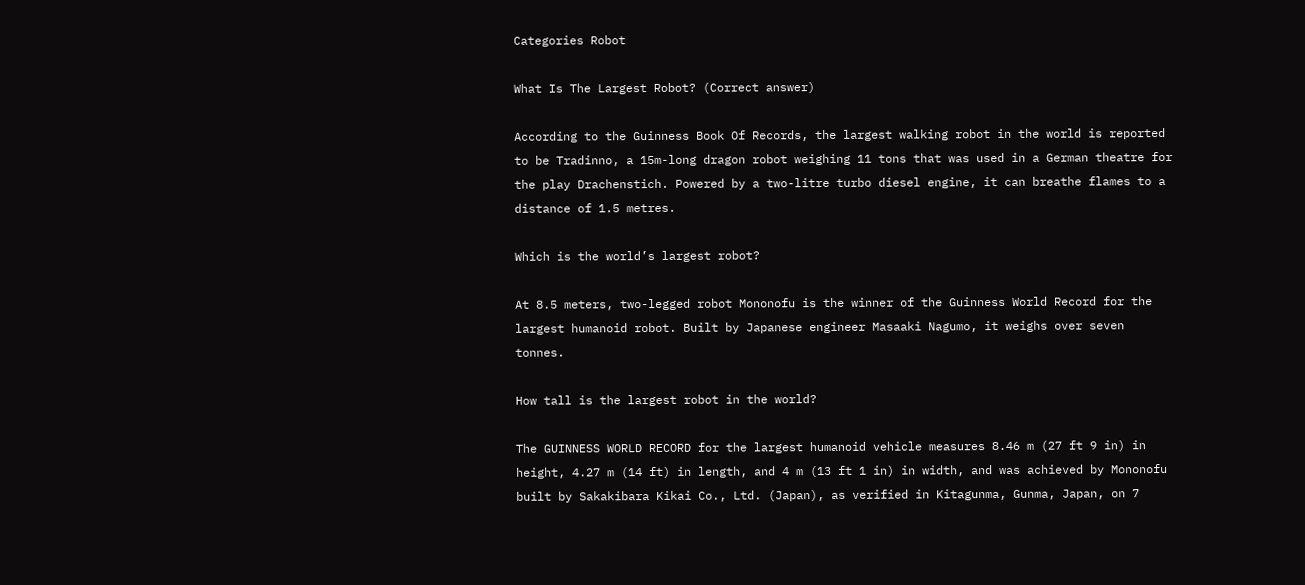Categories Robot

What Is The Largest Robot? (Correct answer)

According to the Guinness Book Of Records, the largest walking robot in the world is reported to be Tradinno, a 15m-long dragon robot weighing 11 tons that was used in a German theatre for the play Drachenstich. Powered by a two-litre turbo diesel engine, it can breathe flames to a distance of 1.5 metres.

Which is the world’s largest robot?

At 8.5 meters, two-legged robot Mononofu is the winner of the Guinness World Record for the largest humanoid robot. Built by Japanese engineer Masaaki Nagumo, it weighs over seven tonnes.

How tall is the largest robot in the world?

The GUINNESS WORLD RECORD for the largest humanoid vehicle measures 8.46 m (27 ft 9 in) in height, 4.27 m (14 ft) in length, and 4 m (13 ft 1 in) in width, and was achieved by Mononofu built by Sakakibara Kikai Co., Ltd. (Japan), as verified in Kitagunma, Gunma, Japan, on 7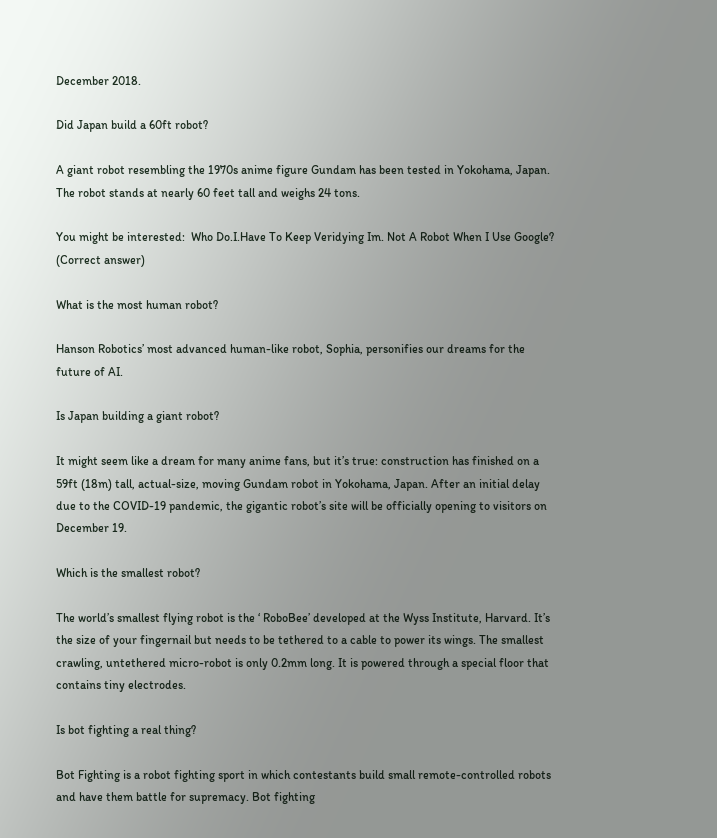December 2018.

Did Japan build a 60ft robot?

A giant robot resembling the 1970s anime figure Gundam has been tested in Yokohama, Japan. The robot stands at nearly 60 feet tall and weighs 24 tons.

You might be interested:  Who Do.I.Have To Keep Veridying Im. Not A Robot When I Use Google? (Correct answer)

What is the most human robot?

Hanson Robotics’ most advanced human-like robot, Sophia, personifies our dreams for the future of AI.

Is Japan building a giant robot?

It might seem like a dream for many anime fans, but it’s true: construction has finished on a 59ft (18m) tall, actual-size, moving Gundam robot in Yokohama, Japan. After an initial delay due to the COVID-19 pandemic, the gigantic robot’s site will be officially opening to visitors on December 19.

Which is the smallest robot?

The world’s smallest flying robot is the ‘ RoboBee’ developed at the Wyss Institute, Harvard. It’s the size of your fingernail but needs to be tethered to a cable to power its wings. The smallest crawling, untethered micro-robot is only 0.2mm long. It is powered through a special floor that contains tiny electrodes.

Is bot fighting a real thing?

Bot Fighting is a robot fighting sport in which contestants build small remote-controlled robots and have them battle for supremacy. Bot fighting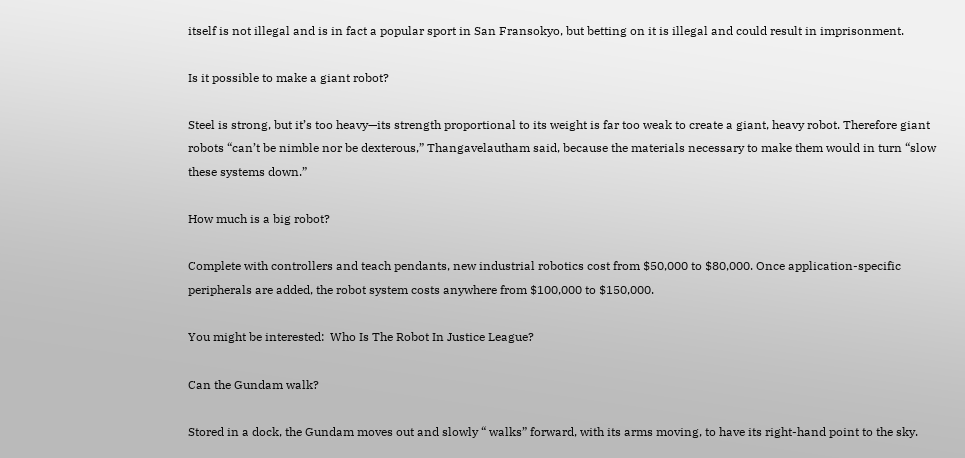itself is not illegal and is in fact a popular sport in San Fransokyo, but betting on it is illegal and could result in imprisonment.

Is it possible to make a giant robot?

Steel is strong, but it’s too heavy—its strength proportional to its weight is far too weak to create a giant, heavy robot. Therefore giant robots “can’t be nimble nor be dexterous,” Thangavelautham said, because the materials necessary to make them would in turn “slow these systems down.”

How much is a big robot?

Complete with controllers and teach pendants, new industrial robotics cost from $50,000 to $80,000. Once application-specific peripherals are added, the robot system costs anywhere from $100,000 to $150,000.

You might be interested:  Who Is The Robot In Justice League?

Can the Gundam walk?

Stored in a dock, the Gundam moves out and slowly “ walks” forward, with its arms moving, to have its right-hand point to the sky.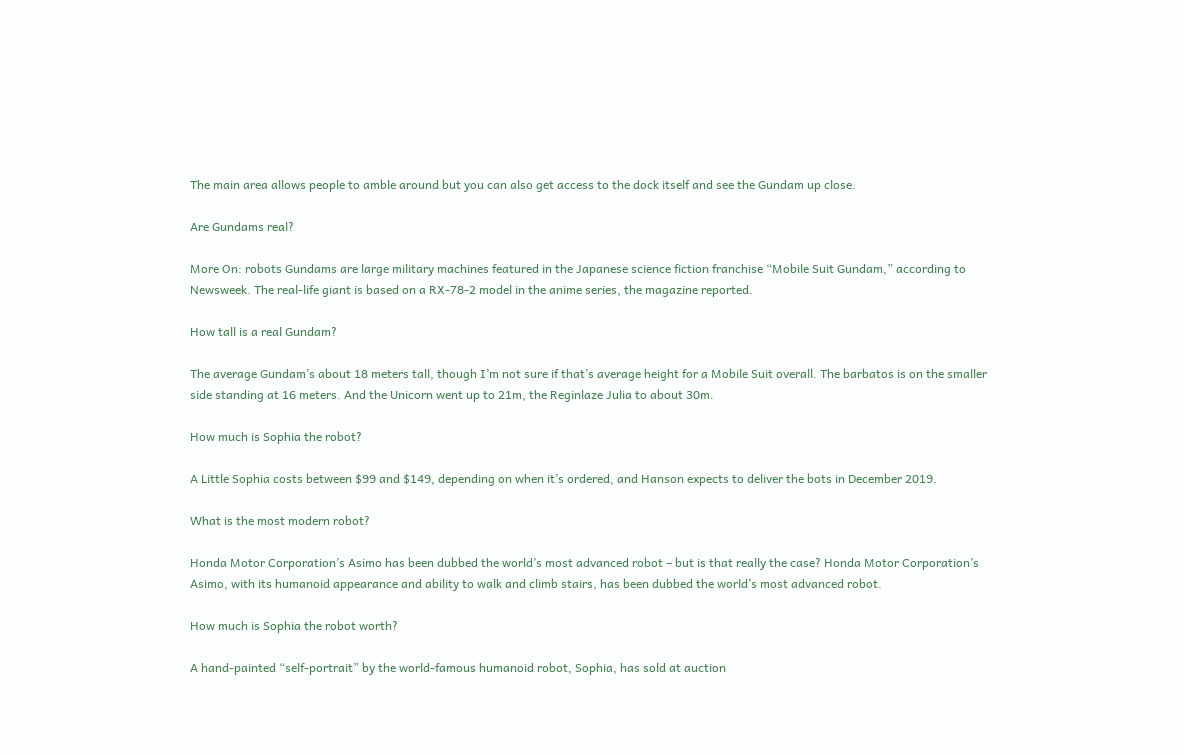The main area allows people to amble around but you can also get access to the dock itself and see the Gundam up close.

Are Gundams real?

More On: robots Gundams are large military machines featured in the Japanese science fiction franchise “Mobile Suit Gundam,” according to Newsweek. The real-life giant is based on a RX-78-2 model in the anime series, the magazine reported.

How tall is a real Gundam?

The average Gundam’s about 18 meters tall, though I’m not sure if that’s average height for a Mobile Suit overall. The barbatos is on the smaller side standing at 16 meters. And the Unicorn went up to 21m, the Reginlaze Julia to about 30m.

How much is Sophia the robot?

A Little Sophia costs between $99 and $149, depending on when it’s ordered, and Hanson expects to deliver the bots in December 2019.

What is the most modern robot?

Honda Motor Corporation’s Asimo has been dubbed the world’s most advanced robot – but is that really the case? Honda Motor Corporation’s Asimo, with its humanoid appearance and ability to walk and climb stairs, has been dubbed the world’s most advanced robot.

How much is Sophia the robot worth?

A hand-painted “self-portrait” by the world-famous humanoid robot, Sophia, has sold at auction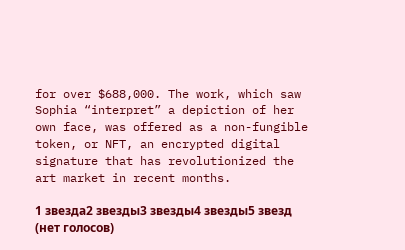for over $688,000. The work, which saw Sophia “interpret” a depiction of her own face, was offered as a non-fungible token, or NFT, an encrypted digital signature that has revolutionized the art market in recent months.

1 звезда2 звезды3 звезды4 звезды5 звезд (нет голосов)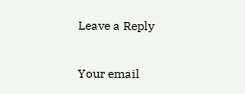Leave a Reply

Your email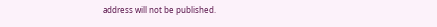address will not be published.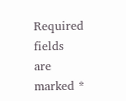Required fields are marked *